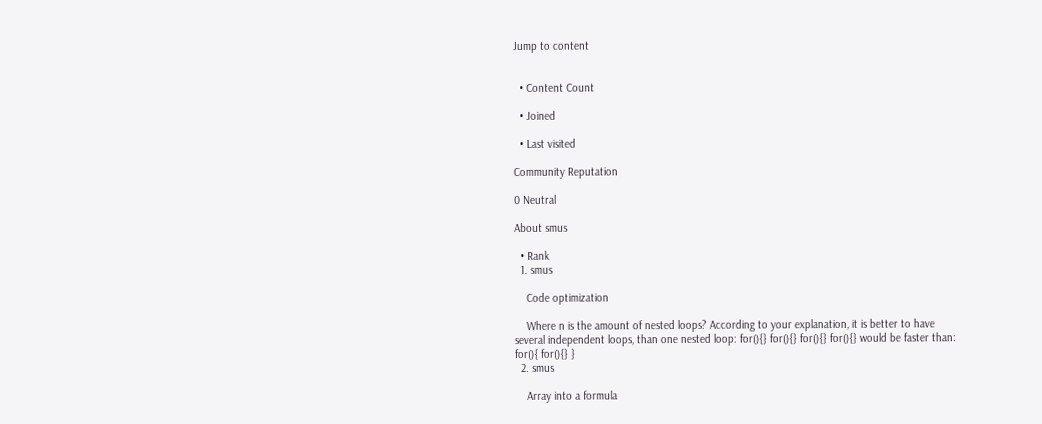Jump to content


  • Content Count

  • Joined

  • Last visited

Community Reputation

0 Neutral

About smus

  • Rank
  1. smus

    Code optimization

    Where n is the amount of nested loops? According to your explanation, it is better to have several independent loops, than one nested loop: for(){} for(){} for(){} for(){} would be faster than: for(){ for(){} }
  2. smus

    Array into a formula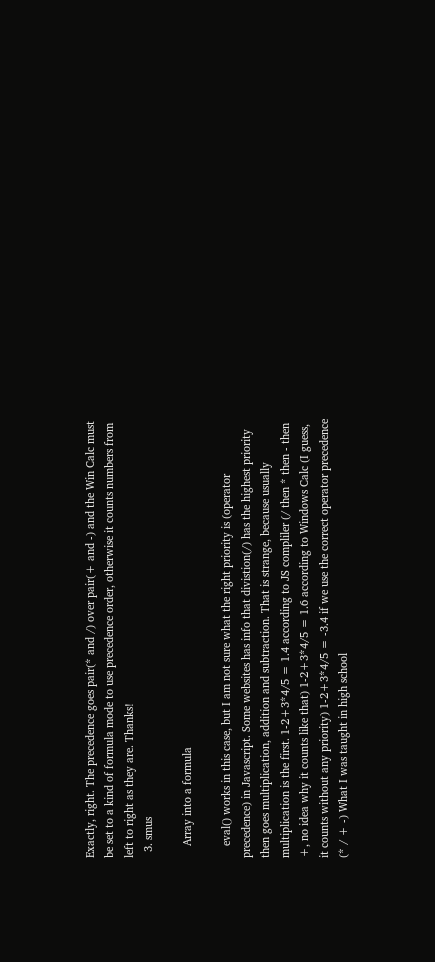Exactly, right. The precedence goes pair(* and /) over pair(+ and -) and the Win Calc must be set to a kind of formula mode to use precedence order, otherwise it counts numbers from left to right as they are. Thanks!
  3. smus

    Array into a formula

    eval() works in this case, but I am not sure what the right priority is (operator precedence) in Javascript. Some websites has info that divistion(/) has the highest priority then goes multiplication, addition and subtraction. That is strange, because usually multiplication is the first. 1-2+3*4/5 = 1.4 according to JS compliler (/ then * then - then +, no idea why it counts like that) 1-2+3*4/5 = 1.6 according to Windows Calc (I guess, it counts without any priority) 1-2+3*4/5 = -3.4 if we use the correct operator precedence (* / + -) What I was taught in high school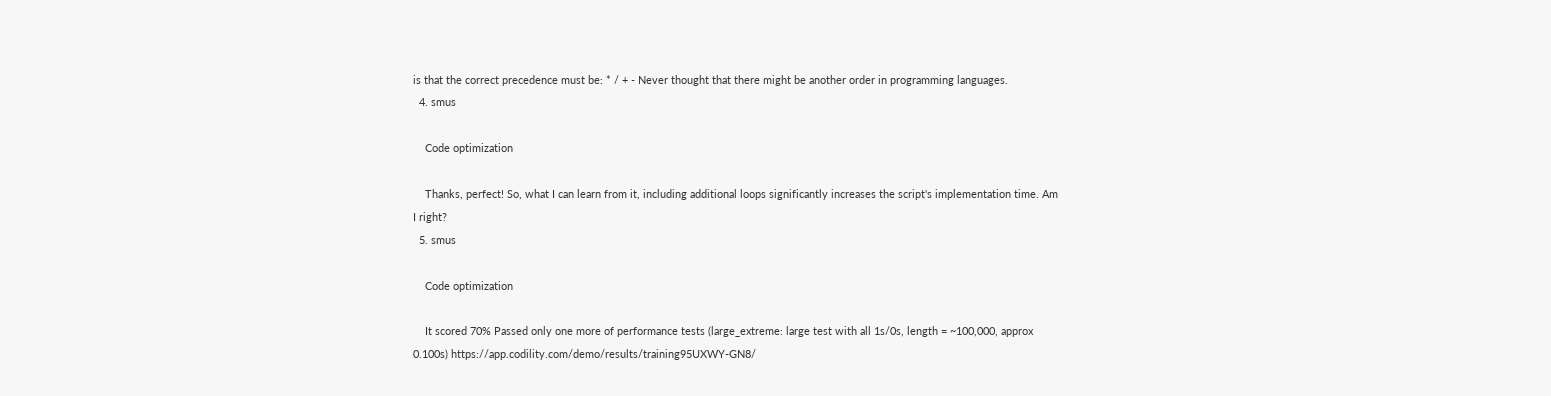is that the correct precedence must be: * / + - Never thought that there might be another order in programming languages.
  4. smus

    Code optimization

    Thanks, perfect! So, what I can learn from it, including additional loops significantly increases the script's implementation time. Am I right?
  5. smus

    Code optimization

    It scored 70% Passed only one more of performance tests (large_extreme: large test with all 1s/0s, length = ~100,000, approx 0.100s) https://app.codility.com/demo/results/training95UXWY-GN8/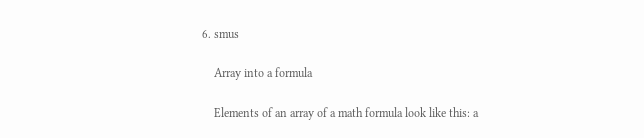6. smus

    Array into a formula

    Elements of an array of a math formula look like this: a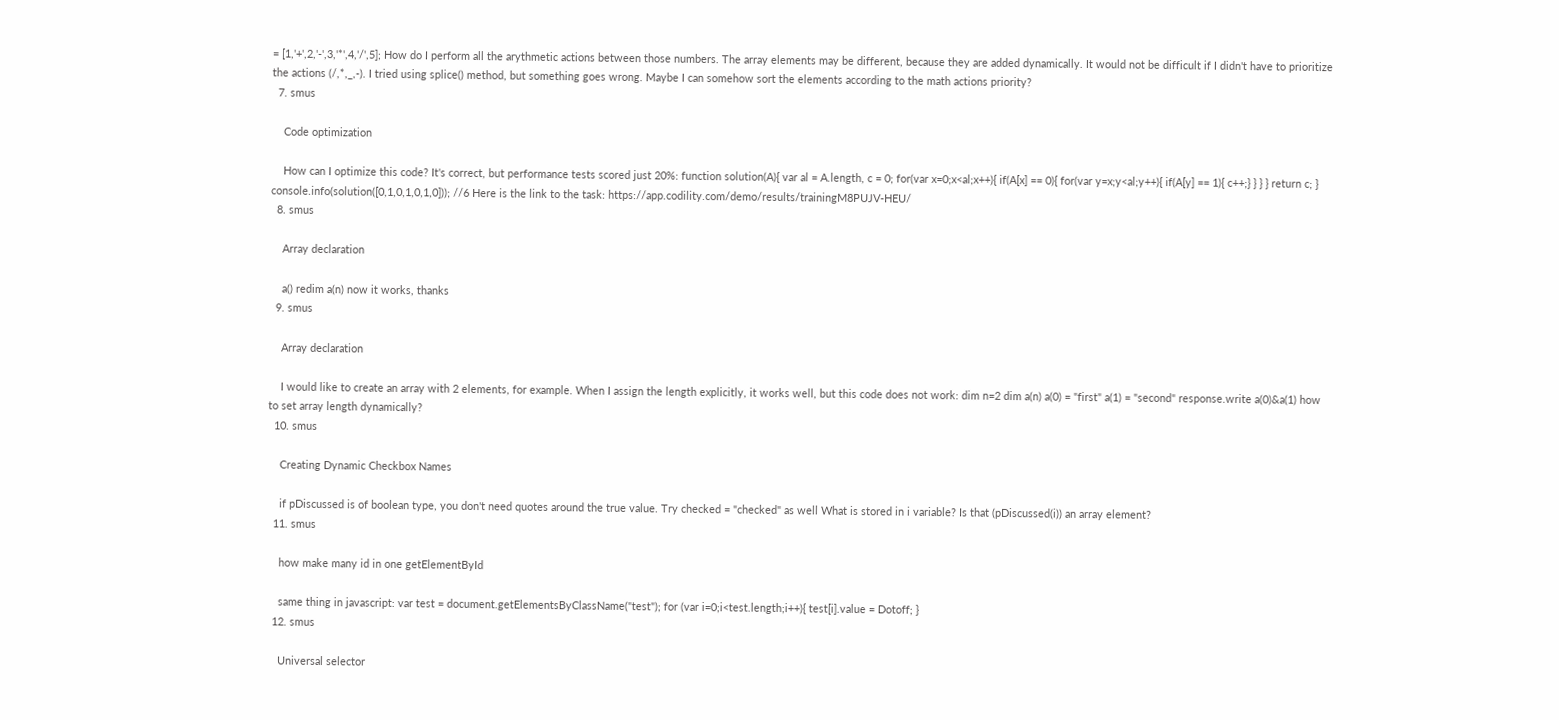= [1,'+',2,'-',3,'*',4,'/',5]; How do I perform all the arythmetic actions between those numbers. The array elements may be different, because they are added dynamically. It would not be difficult if I didn't have to prioritize the actions (/,*,_,-). I tried using splice() method, but something goes wrong. Maybe I can somehow sort the elements according to the math actions priority?
  7. smus

    Code optimization

    How can I optimize this code? It's correct, but performance tests scored just 20%: function solution(A){ var al = A.length, c = 0; for(var x=0;x<al;x++){ if(A[x] == 0){ for(var y=x;y<al;y++){ if(A[y] == 1){ c++;} } } } return c; } console.info(solution([0,1,0,1,0,1,0])); //6 Here is the link to the task: https://app.codility.com/demo/results/trainingM8PUJV-HEU/
  8. smus

    Array declaration

    a() redim a(n) now it works, thanks
  9. smus

    Array declaration

    I would like to create an array with 2 elements, for example. When I assign the length explicitly, it works well, but this code does not work: dim n=2 dim a(n) a(0) = "first" a(1) = "second" response.write a(0)&a(1) how to set array length dynamically?
  10. smus

    Creating Dynamic Checkbox Names

    if pDiscussed is of boolean type, you don't need quotes around the true value. Try checked = "checked" as well What is stored in i variable? Is that (pDiscussed(i)) an array element?
  11. smus

    how make many id in one getElementById

    same thing in javascript: var test = document.getElementsByClassName("test"); for (var i=0;i<test.length;i++){ test[i].value = Dotoff; }
  12. smus

    Universal selector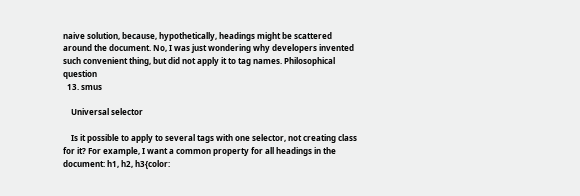naive solution, because, hypothetically, headings might be scattered around the document. No, I was just wondering why developers invented such convenient thing, but did not apply it to tag names. Philosophical question
  13. smus

    Universal selector

    Is it possible to apply to several tags with one selector, not creating class for it? For example, I want a common property for all headings in the document: h1, h2, h3{color: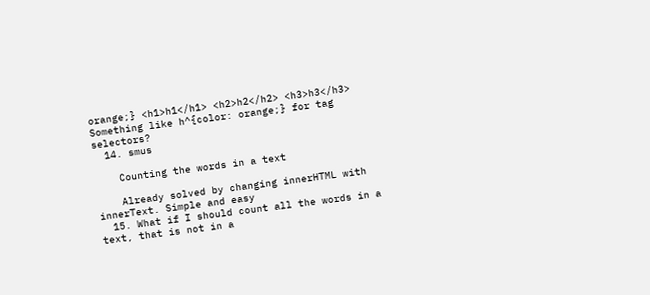orange;} <h1>h1</h1> <h2>h2</h2> <h3>h3</h3> Something like h^{color: orange;} for tag selectors?
  14. smus

    Counting the words in a text

    Already solved by changing innerHTML with innerText. Simple and easy
  15. What if I should count all the words in a text, that is not in a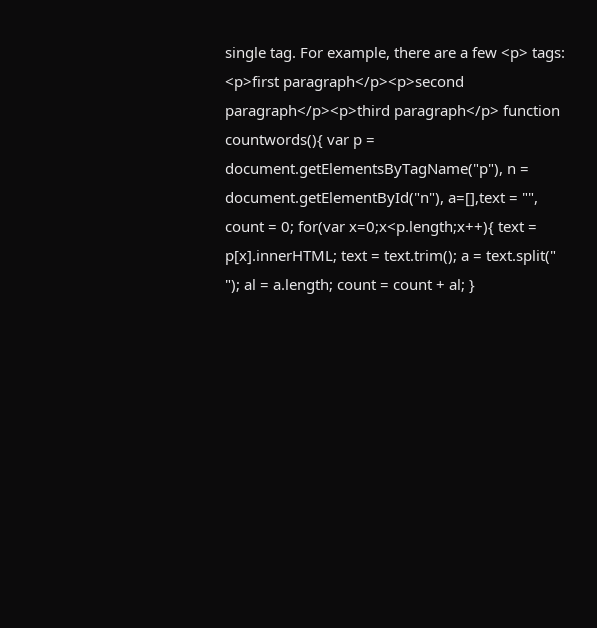single tag. For example, there are a few <p> tags: <p>first paragraph</p><p>second paragraph</p><p>third paragraph</p> function countwords(){ var p = document.getElementsByTagName("p"), n = document.getElementById("n"), a=[],text = "", count = 0; for(var x=0;x<p.length;x++){ text = p[x].innerHTML; text = text.trim(); a = text.split(" "); al = a.length; count = count + al; }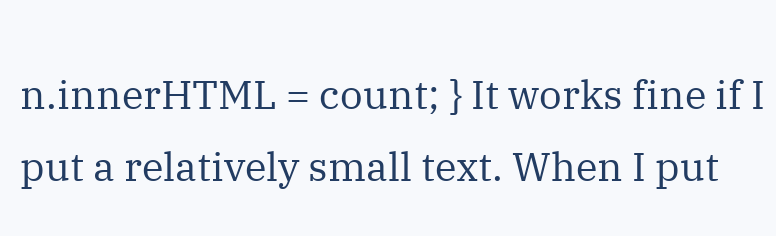n.innerHTML = count; } It works fine if I put a relatively small text. When I put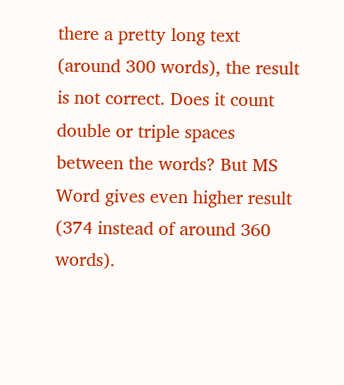there a pretty long text (around 300 words), the result is not correct. Does it count double or triple spaces between the words? But MS Word gives even higher result (374 instead of around 360 words).